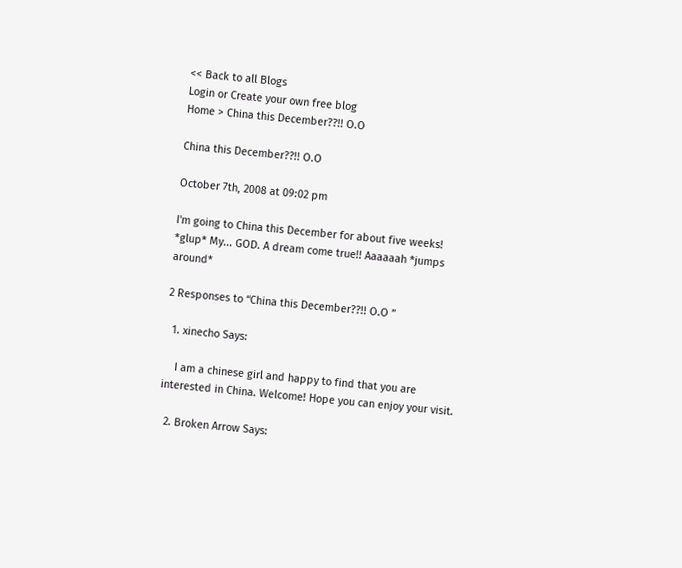<< Back to all Blogs
Login or Create your own free blog
Home > China this December??!! O.O

China this December??!! O.O

October 7th, 2008 at 09:02 pm

I'm going to China this December for about five weeks! *glup* My... GOD. A dream come true!! Aaaaaah *jumps around*

2 Responses to “China this December??!! O.O ”

  1. xinecho Says:

    I am a chinese girl and happy to find that you are interested in China. Welcome! Hope you can enjoy your visit.

  2. Broken Arrow Says: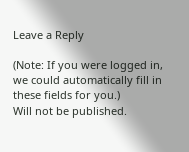Leave a Reply

(Note: If you were logged in, we could automatically fill in these fields for you.)
Will not be published.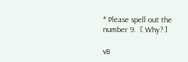* Please spell out the number 9.  [ Why? ]

vB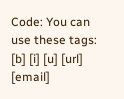Code: You can use these tags: [b] [i] [u] [url] [email]